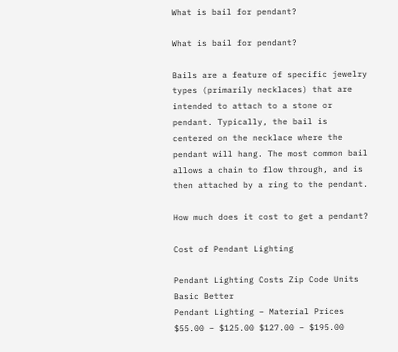What is bail for pendant?

What is bail for pendant?

Bails are a feature of specific jewelry types (primarily necklaces) that are intended to attach to a stone or pendant. Typically, the bail is centered on the necklace where the pendant will hang. The most common bail allows a chain to flow through, and is then attached by a ring to the pendant.

How much does it cost to get a pendant?

Cost of Pendant Lighting

Pendant Lighting Costs Zip Code Units
Basic Better
Pendant Lighting – Material Prices $55.00 – $125.00 $127.00 – $195.00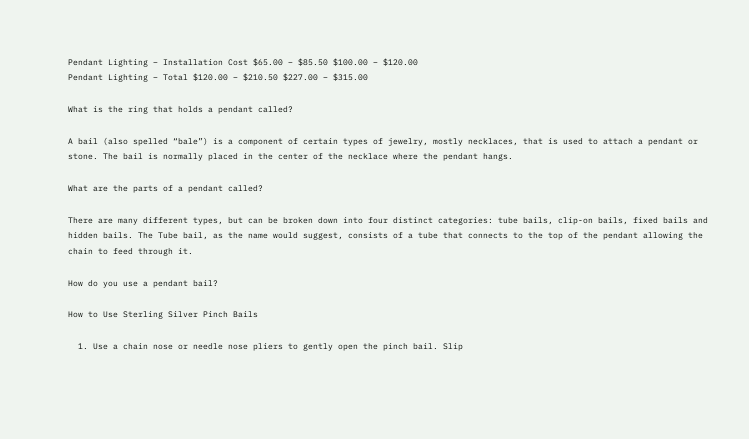Pendant Lighting – Installation Cost $65.00 – $85.50 $100.00 – $120.00
Pendant Lighting – Total $120.00 – $210.50 $227.00 – $315.00

What is the ring that holds a pendant called?

A bail (also spelled “bale”) is a component of certain types of jewelry, mostly necklaces, that is used to attach a pendant or stone. The bail is normally placed in the center of the necklace where the pendant hangs.

What are the parts of a pendant called?

There are many different types, but can be broken down into four distinct categories: tube bails, clip-on bails, fixed bails and hidden bails. The Tube bail, as the name would suggest, consists of a tube that connects to the top of the pendant allowing the chain to feed through it.

How do you use a pendant bail?

How to Use Sterling Silver Pinch Bails

  1. Use a chain nose or needle nose pliers to gently open the pinch bail. Slip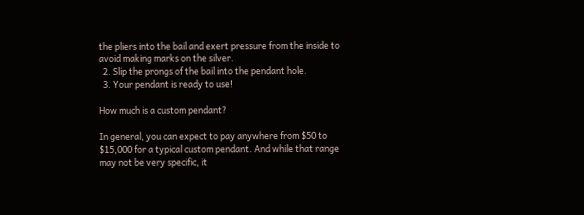the pliers into the bail and exert pressure from the inside to avoid making marks on the silver.
  2. Slip the prongs of the bail into the pendant hole.
  3. Your pendant is ready to use!

How much is a custom pendant?

In general, you can expect to pay anywhere from $50 to $15,000 for a typical custom pendant. And while that range may not be very specific, it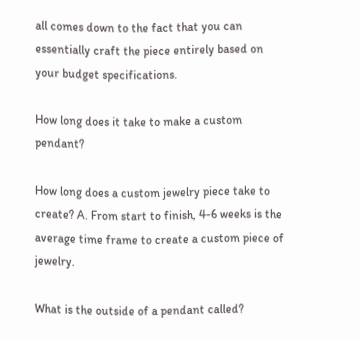all comes down to the fact that you can essentially craft the piece entirely based on your budget specifications.

How long does it take to make a custom pendant?

How long does a custom jewelry piece take to create? A. From start to finish, 4-6 weeks is the average time frame to create a custom piece of jewelry.

What is the outside of a pendant called?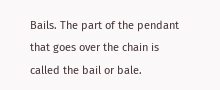Bails. The part of the pendant that goes over the chain is called the bail or bale.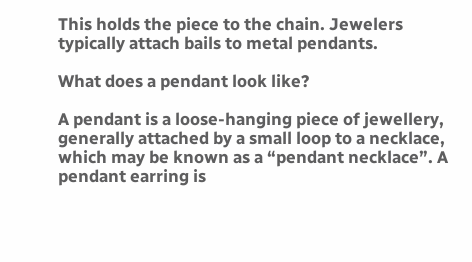This holds the piece to the chain. Jewelers typically attach bails to metal pendants.

What does a pendant look like?

A pendant is a loose-hanging piece of jewellery, generally attached by a small loop to a necklace, which may be known as a “pendant necklace”. A pendant earring is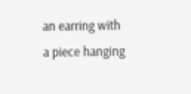an earring with a piece hanging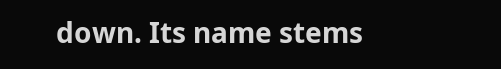down. Its name stems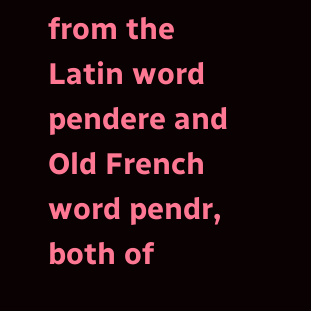from the Latin word pendere and Old French word pendr, both of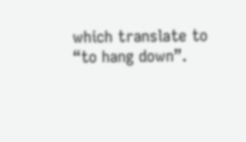which translate to “to hang down”.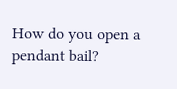How do you open a pendant bail?